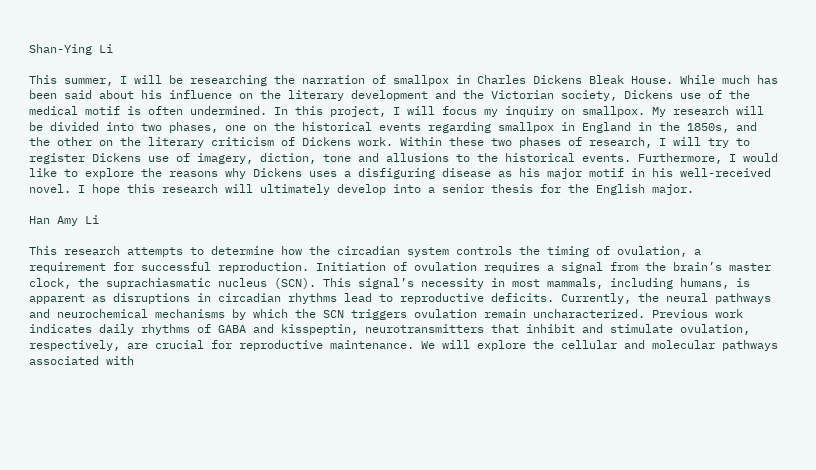Shan-Ying Li

This summer, I will be researching the narration of smallpox in Charles Dickens Bleak House. While much has been said about his influence on the literary development and the Victorian society, Dickens use of the medical motif is often undermined. In this project, I will focus my inquiry on smallpox. My research will be divided into two phases, one on the historical events regarding smallpox in England in the 1850s, and the other on the literary criticism of Dickens work. Within these two phases of research, I will try to register Dickens use of imagery, diction, tone and allusions to the historical events. Furthermore, I would like to explore the reasons why Dickens uses a disfiguring disease as his major motif in his well-received novel. I hope this research will ultimately develop into a senior thesis for the English major.

Han Amy Li

This research attempts to determine how the circadian system controls the timing of ovulation, a requirement for successful reproduction. Initiation of ovulation requires a signal from the brain’s master clock, the suprachiasmatic nucleus (SCN). This signal’s necessity in most mammals, including humans, is apparent as disruptions in circadian rhythms lead to reproductive deficits. Currently, the neural pathways and neurochemical mechanisms by which the SCN triggers ovulation remain uncharacterized. Previous work indicates daily rhythms of GABA and kisspeptin, neurotransmitters that inhibit and stimulate ovulation, respectively, are crucial for reproductive maintenance. We will explore the cellular and molecular pathways associated with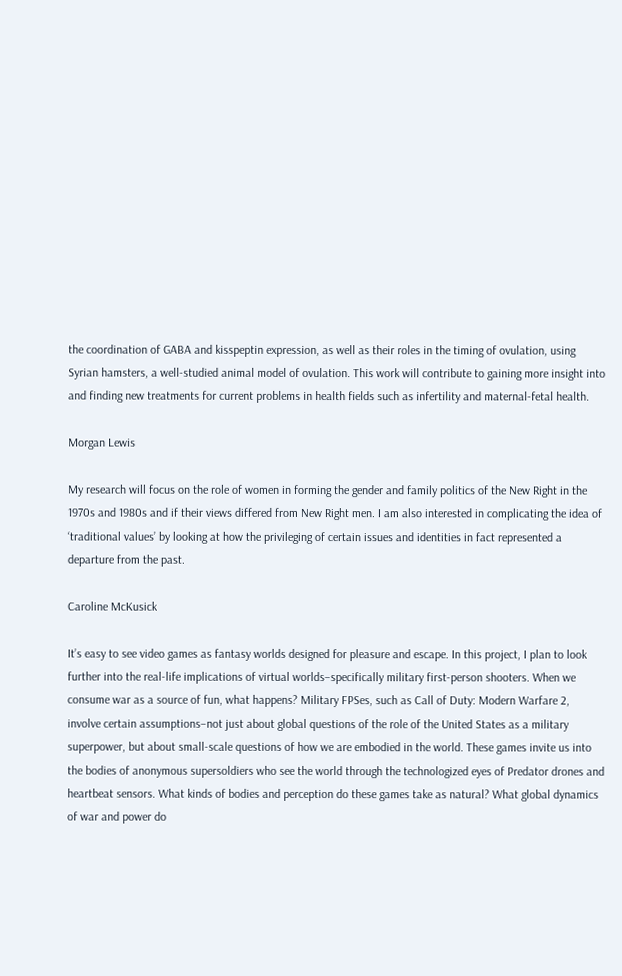the coordination of GABA and kisspeptin expression, as well as their roles in the timing of ovulation, using Syrian hamsters, a well-studied animal model of ovulation. This work will contribute to gaining more insight into and finding new treatments for current problems in health fields such as infertility and maternal-fetal health.

Morgan Lewis

My research will focus on the role of women in forming the gender and family politics of the New Right in the 1970s and 1980s and if their views differed from New Right men. I am also interested in complicating the idea of ‘traditional values’ by looking at how the privileging of certain issues and identities in fact represented a departure from the past.

Caroline McKusick

It’s easy to see video games as fantasy worlds designed for pleasure and escape. In this project, I plan to look further into the real-life implications of virtual worlds–specifically military first-person shooters. When we consume war as a source of fun, what happens? Military FPSes, such as Call of Duty: Modern Warfare 2, involve certain assumptions–not just about global questions of the role of the United States as a military superpower, but about small-scale questions of how we are embodied in the world. These games invite us into the bodies of anonymous supersoldiers who see the world through the technologized eyes of Predator drones and heartbeat sensors. What kinds of bodies and perception do these games take as natural? What global dynamics of war and power do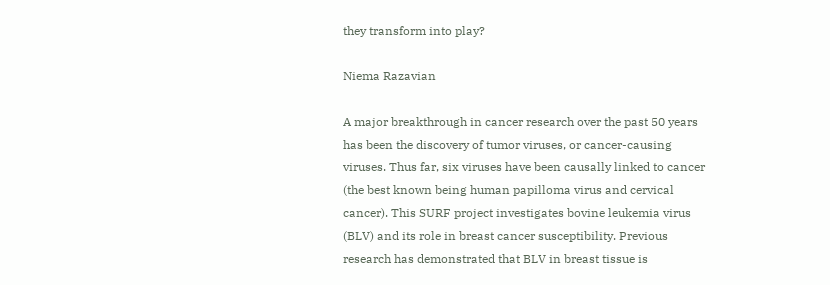they transform into play?

Niema Razavian

A major breakthrough in cancer research over the past 50 years has been the discovery of tumor viruses, or cancer-causing viruses. Thus far, six viruses have been causally linked to cancer (the best known being human papilloma virus and cervical cancer). This SURF project investigates bovine leukemia virus (BLV) and its role in breast cancer susceptibility. Previous research has demonstrated that BLV in breast tissue is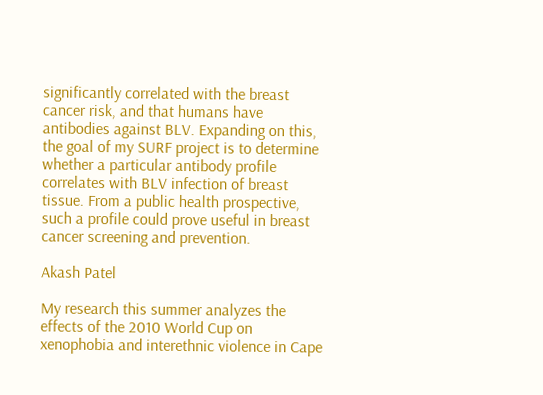significantly correlated with the breast cancer risk, and that humans have antibodies against BLV. Expanding on this, the goal of my SURF project is to determine whether a particular antibody profile correlates with BLV infection of breast tissue. From a public health prospective, such a profile could prove useful in breast cancer screening and prevention.

Akash Patel

My research this summer analyzes the effects of the 2010 World Cup on xenophobia and interethnic violence in Cape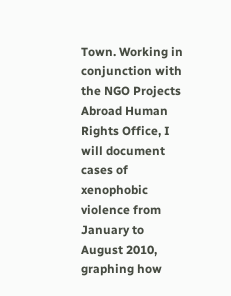Town. Working in conjunction with the NGO Projects Abroad Human Rights Office, I will document cases of xenophobic violence from January to August 2010, graphing how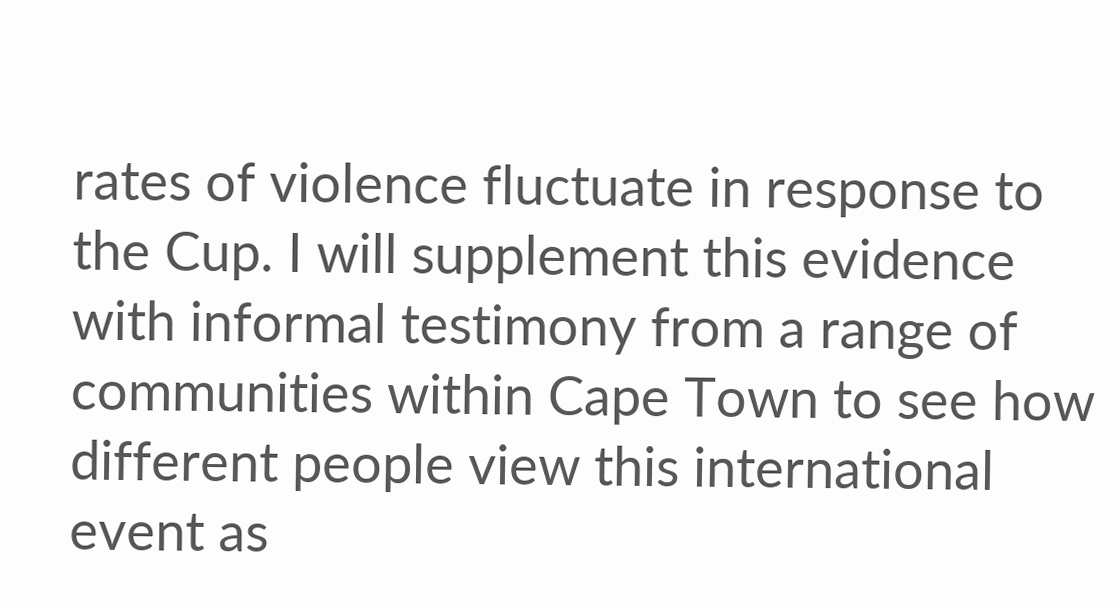rates of violence fluctuate in response to the Cup. I will supplement this evidence with informal testimony from a range of communities within Cape Town to see how different people view this international event as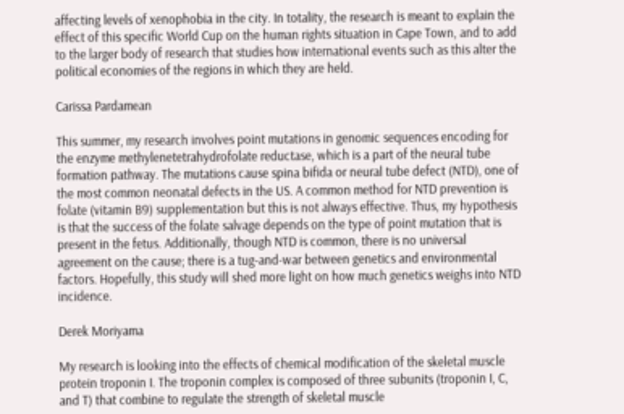affecting levels of xenophobia in the city. In totality, the research is meant to explain the effect of this specific World Cup on the human rights situation in Cape Town, and to add to the larger body of research that studies how international events such as this alter the political economies of the regions in which they are held.

Carissa Pardamean

This summer, my research involves point mutations in genomic sequences encoding for the enzyme methylenetetrahydrofolate reductase, which is a part of the neural tube formation pathway. The mutations cause spina bifida or neural tube defect (NTD), one of the most common neonatal defects in the US. A common method for NTD prevention is folate (vitamin B9) supplementation but this is not always effective. Thus, my hypothesis is that the success of the folate salvage depends on the type of point mutation that is present in the fetus. Additionally, though NTD is common, there is no universal agreement on the cause; there is a tug-and-war between genetics and environmental factors. Hopefully, this study will shed more light on how much genetics weighs into NTD incidence.

Derek Moriyama

My research is looking into the effects of chemical modification of the skeletal muscle protein troponin I. The troponin complex is composed of three subunits (troponin I, C, and T) that combine to regulate the strength of skeletal muscle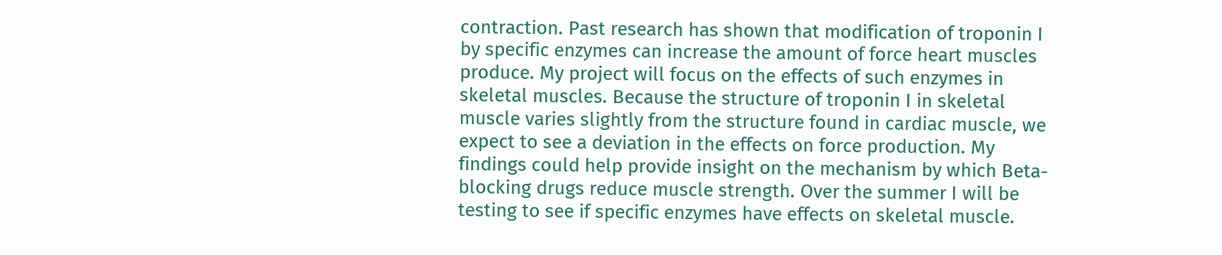contraction. Past research has shown that modification of troponin I by specific enzymes can increase the amount of force heart muscles produce. My project will focus on the effects of such enzymes in skeletal muscles. Because the structure of troponin I in skeletal muscle varies slightly from the structure found in cardiac muscle, we expect to see a deviation in the effects on force production. My findings could help provide insight on the mechanism by which Beta-blocking drugs reduce muscle strength. Over the summer I will be testing to see if specific enzymes have effects on skeletal muscle.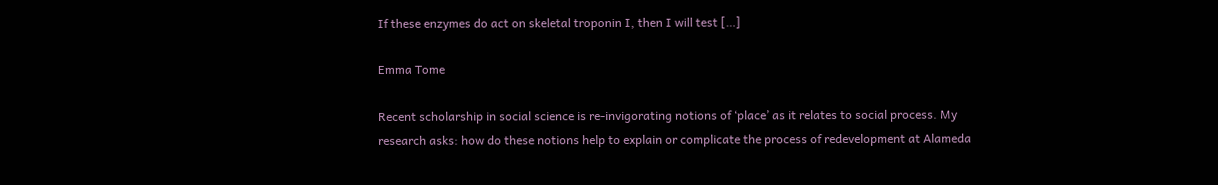If these enzymes do act on skeletal troponin I, then I will test […]

Emma Tome

Recent scholarship in social science is re-invigorating notions of ‘place’ as it relates to social process. My research asks: how do these notions help to explain or complicate the process of redevelopment at Alameda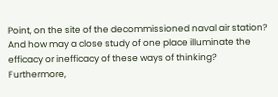Point, on the site of the decommissioned naval air station? And how may a close study of one place illuminate the efficacy or inefficacy of these ways of thinking? Furthermore,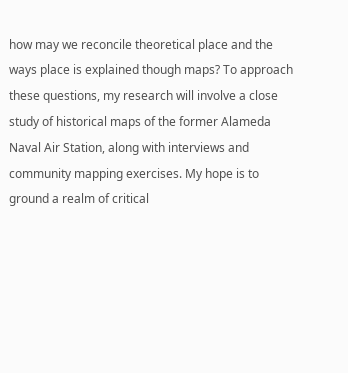how may we reconcile theoretical place and the ways place is explained though maps? To approach these questions, my research will involve a close study of historical maps of the former Alameda Naval Air Station, along with interviews and community mapping exercises. My hope is to ground a realm of critical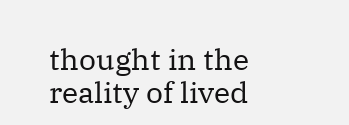thought in the reality of lived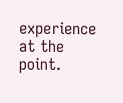experience at the point.